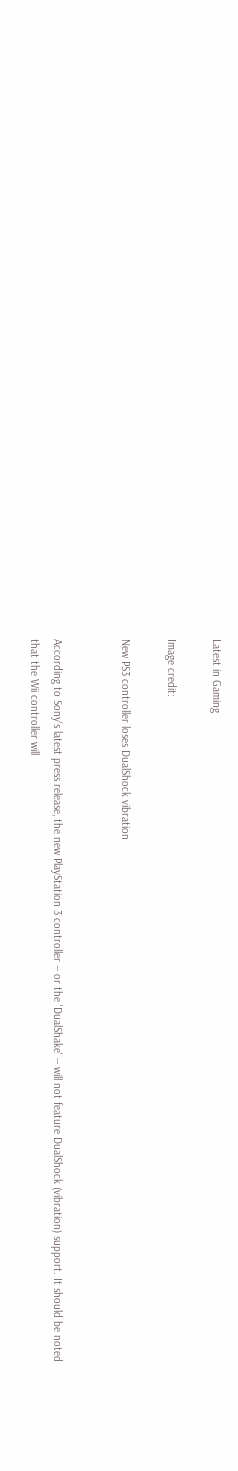Latest in Gaming

Image credit:

New PS3 controller loses DualShock vibration


According to Sony's latest press release, the new PlayStation 3 controller -- or the 'DualShake' -- will not feature DualShock (vibration) support. It should be noted that the Wii controller will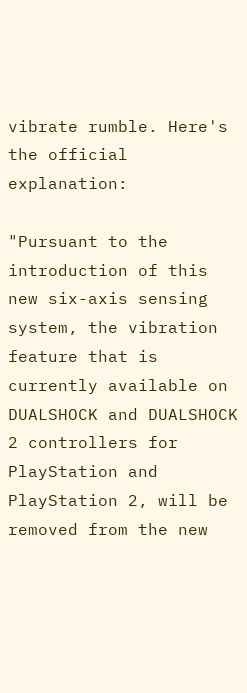vibrate rumble. Here's the official explanation:

"Pursuant to the introduction of this new six-axis sensing system, the vibration feature that is currently available on DUALSHOCK and DUALSHOCK 2 controllers for PlayStation and PlayStation 2, will be removed from the new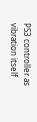PS3 controller as vibration itself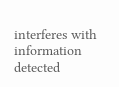interferes with information detected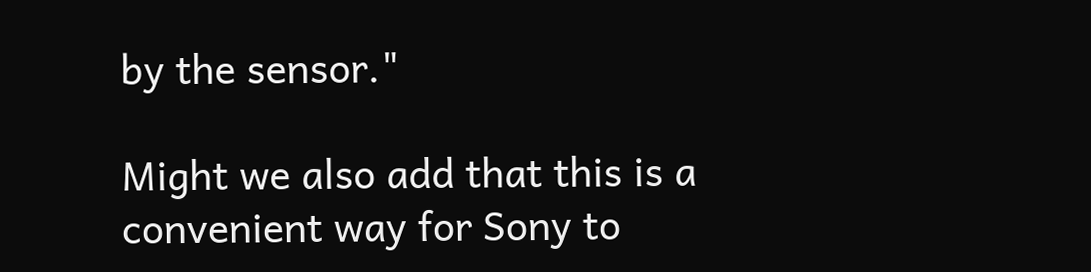by the sensor."

Might we also add that this is a convenient way for Sony to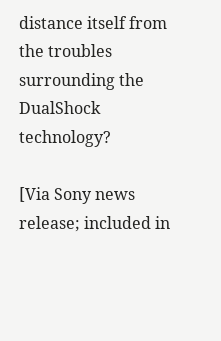distance itself from the troubles surrounding the DualShock technology?

[Via Sony news release; included in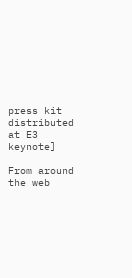press kit distributed at E3 keynote]

From around the web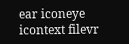ear iconeye icontext filevr